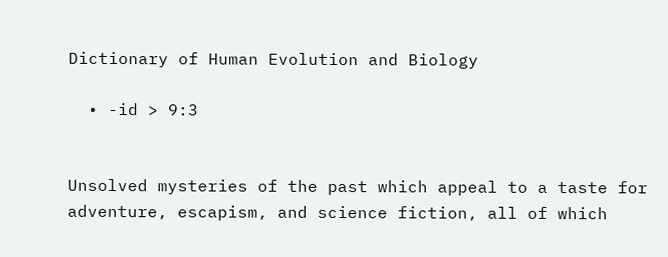Dictionary of Human Evolution and Biology

  • -id > 9:3


Unsolved mysteries of the past which appeal to a taste for adventure, escapism, and science fiction, all of which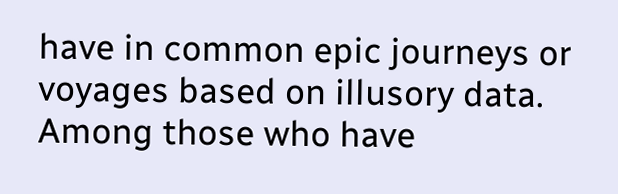have in common epic journeys or voyages based on illusory data. Among those who have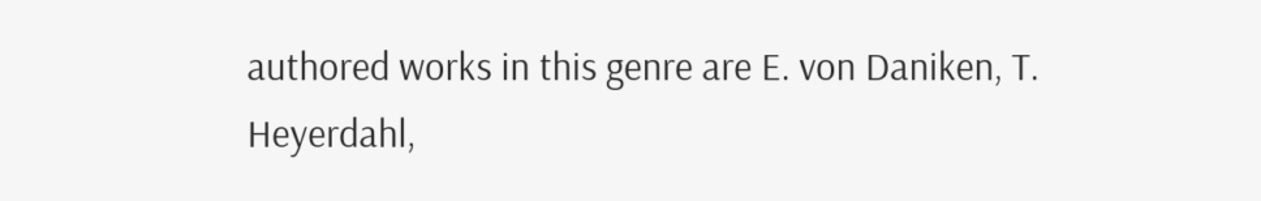authored works in this genre are E. von Daniken, T. Heyerdahl,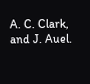A. C. Clark, and J. Auel.